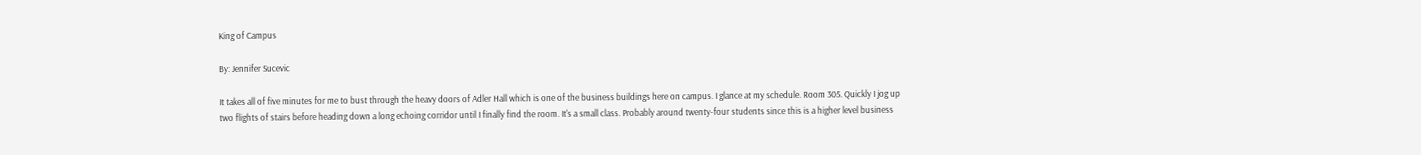King of Campus

By: Jennifer Sucevic

It takes all of five minutes for me to bust through the heavy doors of Adler Hall which is one of the business buildings here on campus. I glance at my schedule. Room 305. Quickly I jog up two flights of stairs before heading down a long echoing corridor until I finally find the room. It's a small class. Probably around twenty-four students since this is a higher level business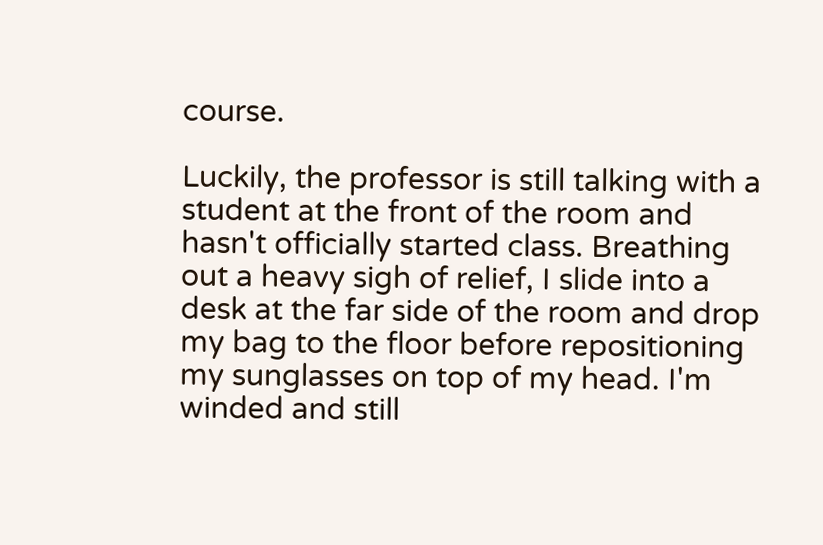course.

Luckily, the professor is still talking with a student at the front of the room and hasn't officially started class. Breathing out a heavy sigh of relief, I slide into a desk at the far side of the room and drop my bag to the floor before repositioning my sunglasses on top of my head. I'm winded and still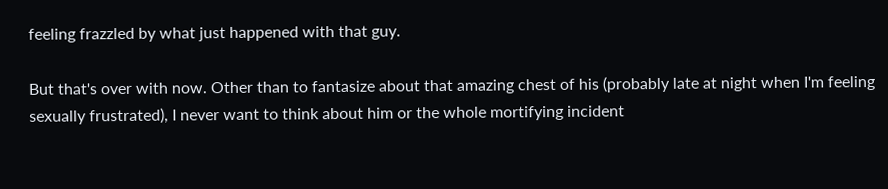feeling frazzled by what just happened with that guy.

But that's over with now. Other than to fantasize about that amazing chest of his (probably late at night when I'm feeling sexually frustrated), I never want to think about him or the whole mortifying incident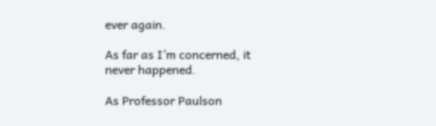ever again.

As far as I’m concerned, it never happened.

As Professor Paulson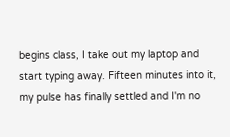begins class, I take out my laptop and start typing away. Fifteen minutes into it, my pulse has finally settled and I'm no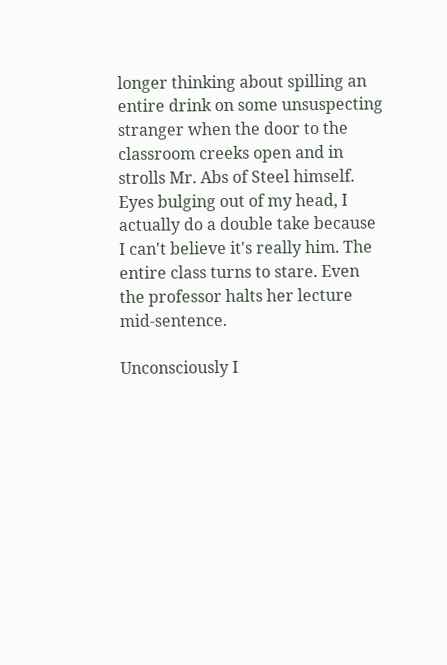longer thinking about spilling an entire drink on some unsuspecting stranger when the door to the classroom creeks open and in strolls Mr. Abs of Steel himself. Eyes bulging out of my head, I actually do a double take because I can't believe it's really him. The entire class turns to stare. Even the professor halts her lecture mid-sentence.

Unconsciously I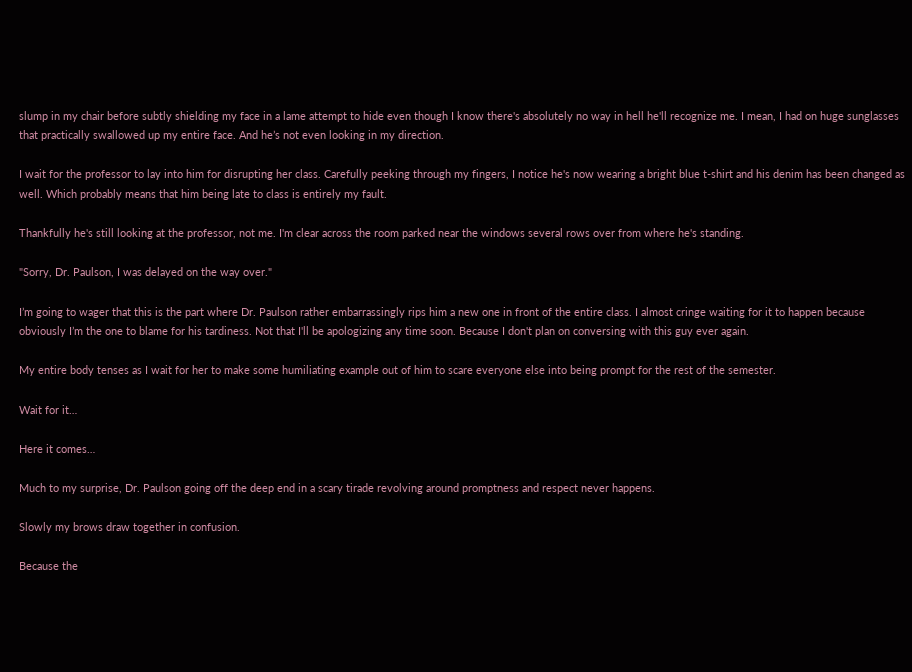slump in my chair before subtly shielding my face in a lame attempt to hide even though I know there's absolutely no way in hell he'll recognize me. I mean, I had on huge sunglasses that practically swallowed up my entire face. And he’s not even looking in my direction.

I wait for the professor to lay into him for disrupting her class. Carefully peeking through my fingers, I notice he's now wearing a bright blue t-shirt and his denim has been changed as well. Which probably means that him being late to class is entirely my fault.

Thankfully he's still looking at the professor, not me. I'm clear across the room parked near the windows several rows over from where he's standing.

"Sorry, Dr. Paulson, I was delayed on the way over."

I’m going to wager that this is the part where Dr. Paulson rather embarrassingly rips him a new one in front of the entire class. I almost cringe waiting for it to happen because obviously I’m the one to blame for his tardiness. Not that I'll be apologizing any time soon. Because I don't plan on conversing with this guy ever again.

My entire body tenses as I wait for her to make some humiliating example out of him to scare everyone else into being prompt for the rest of the semester.

Wait for it…

Here it comes…

Much to my surprise, Dr. Paulson going off the deep end in a scary tirade revolving around promptness and respect never happens.

Slowly my brows draw together in confusion.

Because the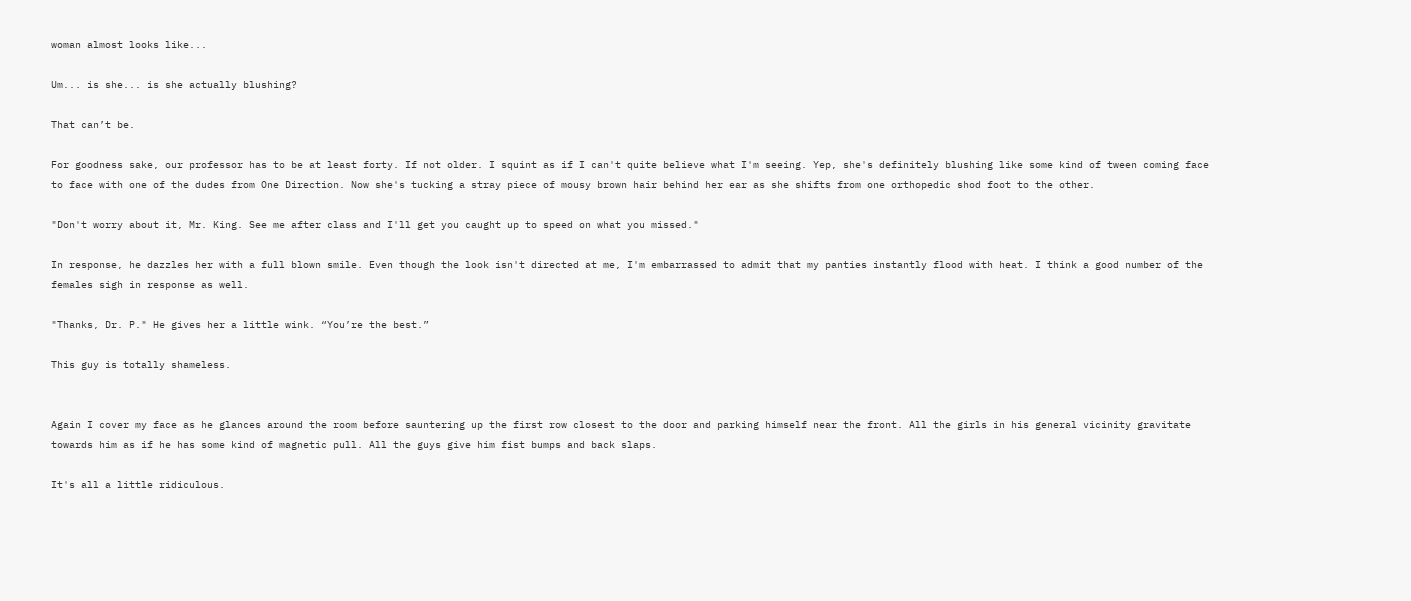woman almost looks like...

Um... is she... is she actually blushing?

That can’t be.

For goodness sake, our professor has to be at least forty. If not older. I squint as if I can't quite believe what I'm seeing. Yep, she's definitely blushing like some kind of tween coming face to face with one of the dudes from One Direction. Now she's tucking a stray piece of mousy brown hair behind her ear as she shifts from one orthopedic shod foot to the other.

"Don't worry about it, Mr. King. See me after class and I'll get you caught up to speed on what you missed."

In response, he dazzles her with a full blown smile. Even though the look isn't directed at me, I'm embarrassed to admit that my panties instantly flood with heat. I think a good number of the females sigh in response as well.

"Thanks, Dr. P." He gives her a little wink. “You’re the best.”

This guy is totally shameless.


Again I cover my face as he glances around the room before sauntering up the first row closest to the door and parking himself near the front. All the girls in his general vicinity gravitate towards him as if he has some kind of magnetic pull. All the guys give him fist bumps and back slaps.

It's all a little ridiculous.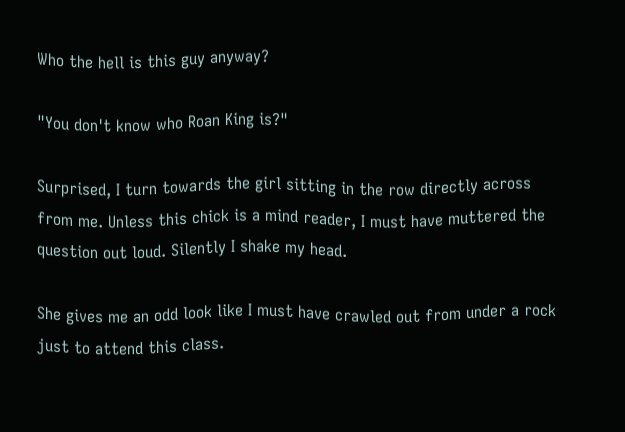Who the hell is this guy anyway?

"You don't know who Roan King is?"

Surprised, I turn towards the girl sitting in the row directly across from me. Unless this chick is a mind reader, I must have muttered the question out loud. Silently I shake my head.

She gives me an odd look like I must have crawled out from under a rock just to attend this class.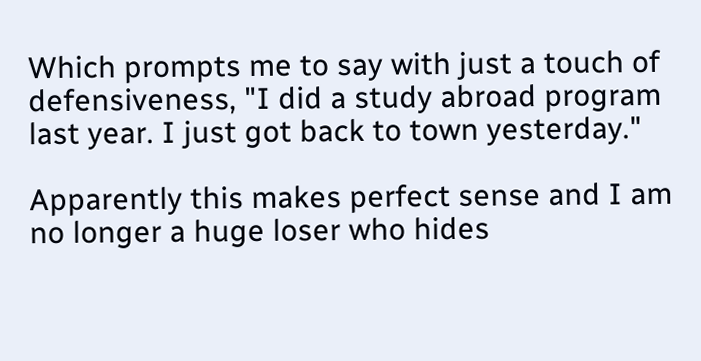Which prompts me to say with just a touch of defensiveness, "I did a study abroad program last year. I just got back to town yesterday."

Apparently this makes perfect sense and I am no longer a huge loser who hides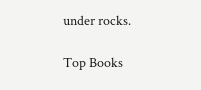under rocks.

Top Books